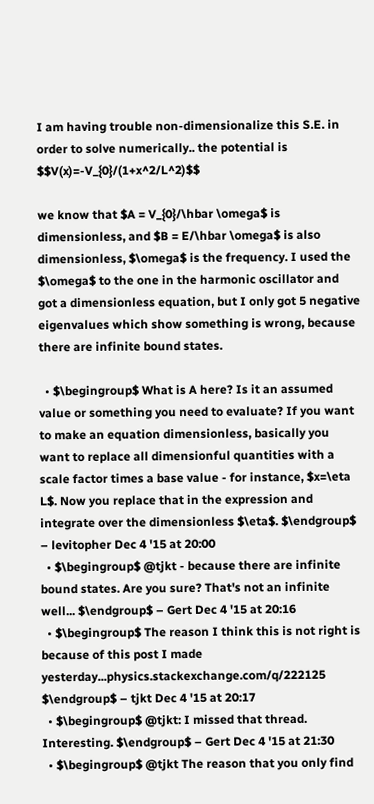I am having trouble non-dimensionalize this S.E. in order to solve numerically.. the potential is $$V(x)=-V_{0}/(1+x^2/L^2)$$

we know that $A = V_{0}/\hbar \omega$ is dimensionless, and $B = E/\hbar \omega$ is also dimensionless, $\omega$ is the frequency. I used the $\omega$ to the one in the harmonic oscillator and got a dimensionless equation, but I only got 5 negative eigenvalues which show something is wrong, because there are infinite bound states.

  • $\begingroup$ What is A here? Is it an assumed value or something you need to evaluate? If you want to make an equation dimensionless, basically you want to replace all dimensionful quantities with a scale factor times a base value - for instance, $x=\eta L$. Now you replace that in the expression and integrate over the dimensionless $\eta$. $\endgroup$ – levitopher Dec 4 '15 at 20:00
  • $\begingroup$ @tjkt - because there are infinite bound states. Are you sure? That's not an infinite well... $\endgroup$ – Gert Dec 4 '15 at 20:16
  • $\begingroup$ The reason I think this is not right is because of this post I made yesterday...physics.stackexchange.com/q/222125 $\endgroup$ – tjkt Dec 4 '15 at 20:17
  • $\begingroup$ @tjkt: I missed that thread. Interesting. $\endgroup$ – Gert Dec 4 '15 at 21:30
  • $\begingroup$ @tjkt The reason that you only find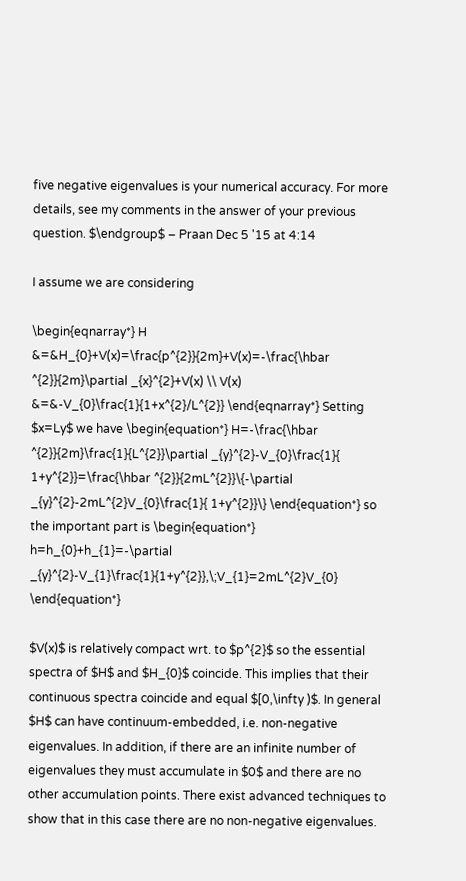five negative eigenvalues is your numerical accuracy. For more details, see my comments in the answer of your previous question. $\endgroup$ – Praan Dec 5 '15 at 4:14

I assume we are considering

\begin{eqnarray*} H &=&H_{0}+V(x)=\frac{p^{2}}{2m}+V(x)=-\frac{\hbar ^{2}}{2m}\partial _{x}^{2}+V(x) \\ V(x) &=&-V_{0}\frac{1}{1+x^{2}/L^{2}} \end{eqnarray*} Setting $x=Ly$ we have \begin{equation*} H=-\frac{\hbar ^{2}}{2m}\frac{1}{L^{2}}\partial _{y}^{2}-V_{0}\frac{1}{ 1+y^{2}}=\frac{\hbar ^{2}}{2mL^{2}}\{-\partial _{y}^{2}-2mL^{2}V_{0}\frac{1}{ 1+y^{2}}\} \end{equation*} so the important part is \begin{equation*} h=h_{0}+h_{1}=-\partial _{y}^{2}-V_{1}\frac{1}{1+y^{2}},\;V_{1}=2mL^{2}V_{0} \end{equation*}

$V(x)$ is relatively compact wrt. to $p^{2}$ so the essential spectra of $H$ and $H_{0}$ coincide. This implies that their continuous spectra coincide and equal $[0,\infty )$. In general $H$ can have continuum-embedded, i.e. non-negative eigenvalues. In addition, if there are an infinite number of eigenvalues they must accumulate in $0$ and there are no other accumulation points. There exist advanced techniques to show that in this case there are no non-negative eigenvalues.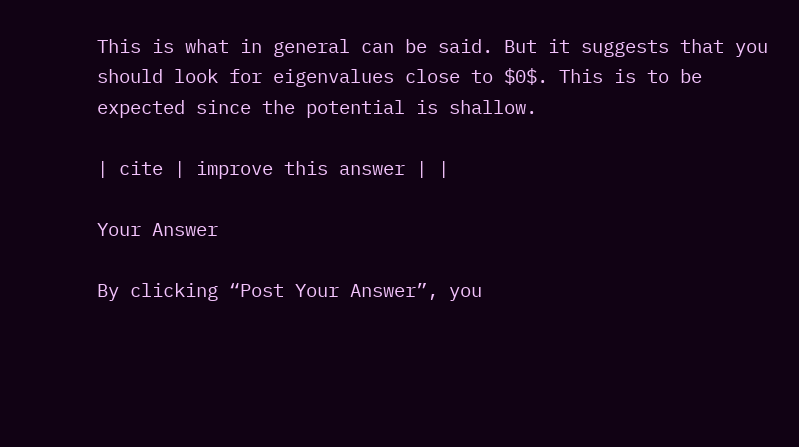This is what in general can be said. But it suggests that you should look for eigenvalues close to $0$. This is to be expected since the potential is shallow.

| cite | improve this answer | |

Your Answer

By clicking “Post Your Answer”, you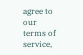agree to our terms of service,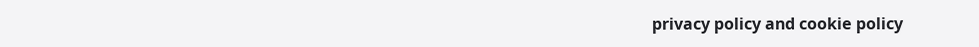privacy policy and cookie policy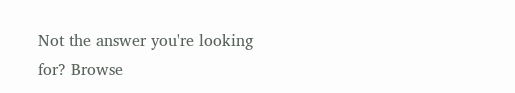Not the answer you're looking for? Browse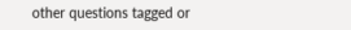other questions tagged or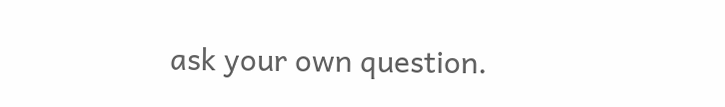ask your own question.